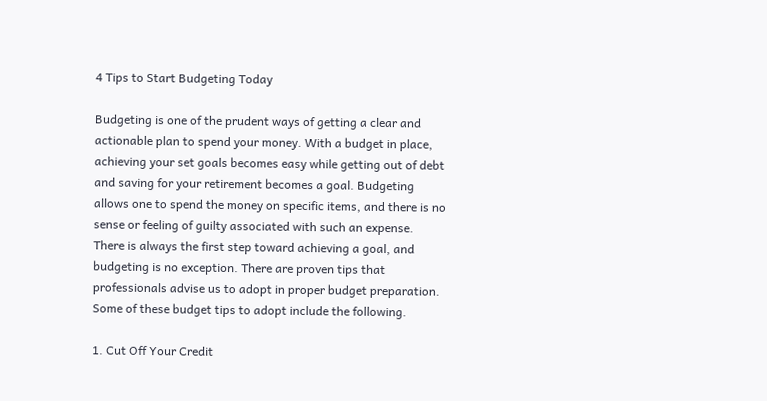4 Tips to Start Budgeting Today

Budgeting is one of the prudent ways of getting a clear and actionable plan to spend your money. With a budget in place, achieving your set goals becomes easy while getting out of debt and saving for your retirement becomes a goal. Budgeting allows one to spend the money on specific items, and there is no sense or feeling of guilty associated with such an expense. There is always the first step toward achieving a goal, and budgeting is no exception. There are proven tips that professionals advise us to adopt in proper budget preparation. Some of these budget tips to adopt include the following.

1. Cut Off Your Credit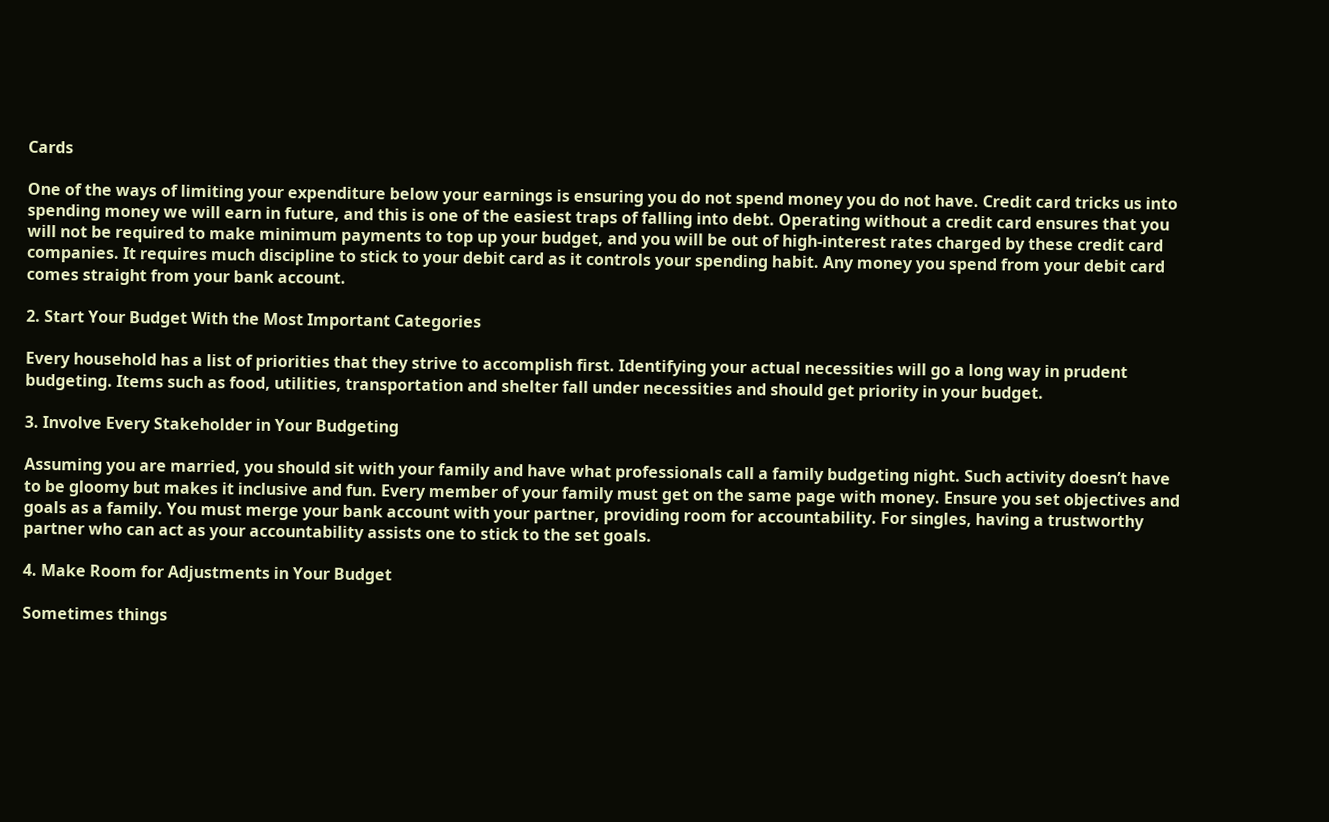Cards

One of the ways of limiting your expenditure below your earnings is ensuring you do not spend money you do not have. Credit card tricks us into spending money we will earn in future, and this is one of the easiest traps of falling into debt. Operating without a credit card ensures that you will not be required to make minimum payments to top up your budget, and you will be out of high-interest rates charged by these credit card companies. It requires much discipline to stick to your debit card as it controls your spending habit. Any money you spend from your debit card comes straight from your bank account.

2. Start Your Budget With the Most Important Categories

Every household has a list of priorities that they strive to accomplish first. Identifying your actual necessities will go a long way in prudent budgeting. Items such as food, utilities, transportation and shelter fall under necessities and should get priority in your budget.

3. Involve Every Stakeholder in Your Budgeting

Assuming you are married, you should sit with your family and have what professionals call a family budgeting night. Such activity doesn’t have to be gloomy but makes it inclusive and fun. Every member of your family must get on the same page with money. Ensure you set objectives and goals as a family. You must merge your bank account with your partner, providing room for accountability. For singles, having a trustworthy partner who can act as your accountability assists one to stick to the set goals.

4. Make Room for Adjustments in Your Budget

Sometimes things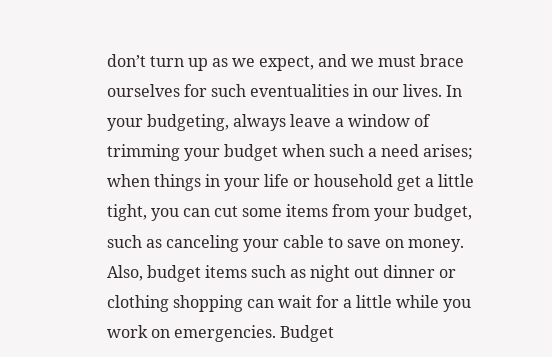don’t turn up as we expect, and we must brace ourselves for such eventualities in our lives. In your budgeting, always leave a window of trimming your budget when such a need arises; when things in your life or household get a little tight, you can cut some items from your budget, such as canceling your cable to save on money. Also, budget items such as night out dinner or clothing shopping can wait for a little while you work on emergencies. Budget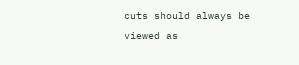cuts should always be viewed as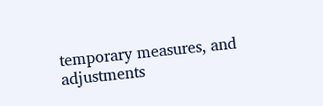temporary measures, and adjustments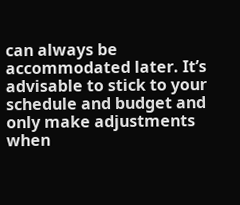can always be accommodated later. It’s advisable to stick to your schedule and budget and only make adjustments when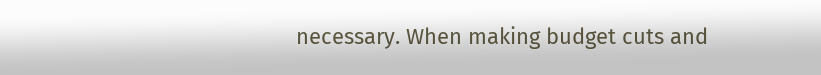necessary. When making budget cuts and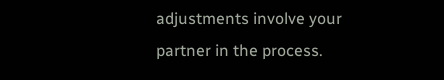adjustments involve your partner in the process.